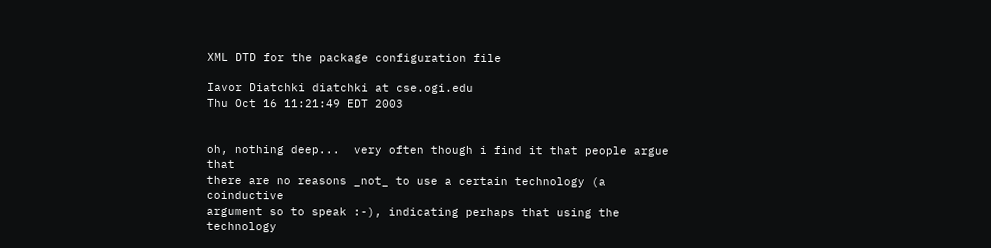XML DTD for the package configuration file

Iavor Diatchki diatchki at cse.ogi.edu
Thu Oct 16 11:21:49 EDT 2003


oh, nothing deep...  very often though i find it that people argue that
there are no reasons _not_ to use a certain technology (a coinductive
argument so to speak :-), indicating perhaps that using the technology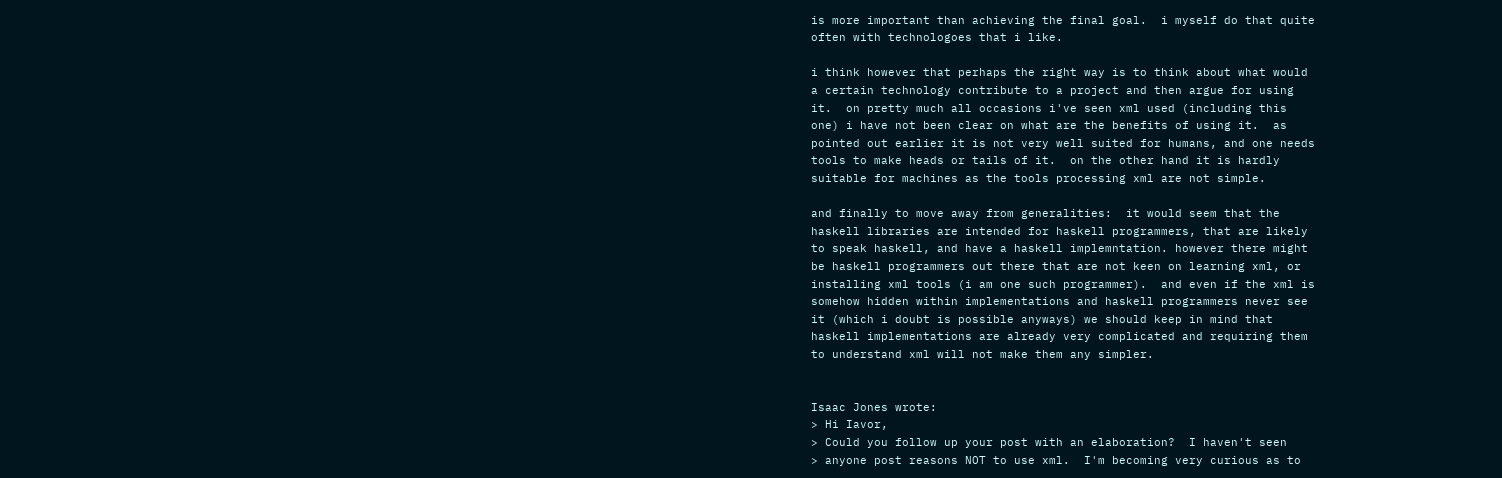is more important than achieving the final goal.  i myself do that quite
often with technologoes that i like.

i think however that perhaps the right way is to think about what would
a certain technology contribute to a project and then argue for using
it.  on pretty much all occasions i've seen xml used (including this
one) i have not been clear on what are the benefits of using it.  as
pointed out earlier it is not very well suited for humans, and one needs
tools to make heads or tails of it.  on the other hand it is hardly
suitable for machines as the tools processing xml are not simple.

and finally to move away from generalities:  it would seem that the
haskell libraries are intended for haskell programmers, that are likely
to speak haskell, and have a haskell implemntation. however there might
be haskell programmers out there that are not keen on learning xml, or
installing xml tools (i am one such programmer).  and even if the xml is
somehow hidden within implementations and haskell programmers never see
it (which i doubt is possible anyways) we should keep in mind that
haskell implementations are already very complicated and requiring them
to understand xml will not make them any simpler.


Isaac Jones wrote:
> Hi Iavor,
> Could you follow up your post with an elaboration?  I haven't seen
> anyone post reasons NOT to use xml.  I'm becoming very curious as to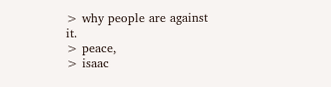> why people are against it.
> peace,
> isaac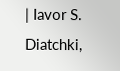| Iavor S. Diatchki,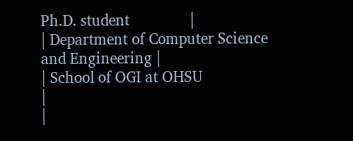Ph.D. student               |
| Department of Computer Science and Engineering |
| School of OGI at OHSU                          |
|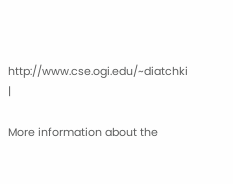http://www.cse.ogi.edu/~diatchki               |

More information about the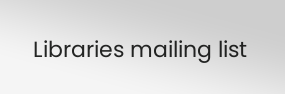Libraries mailing list